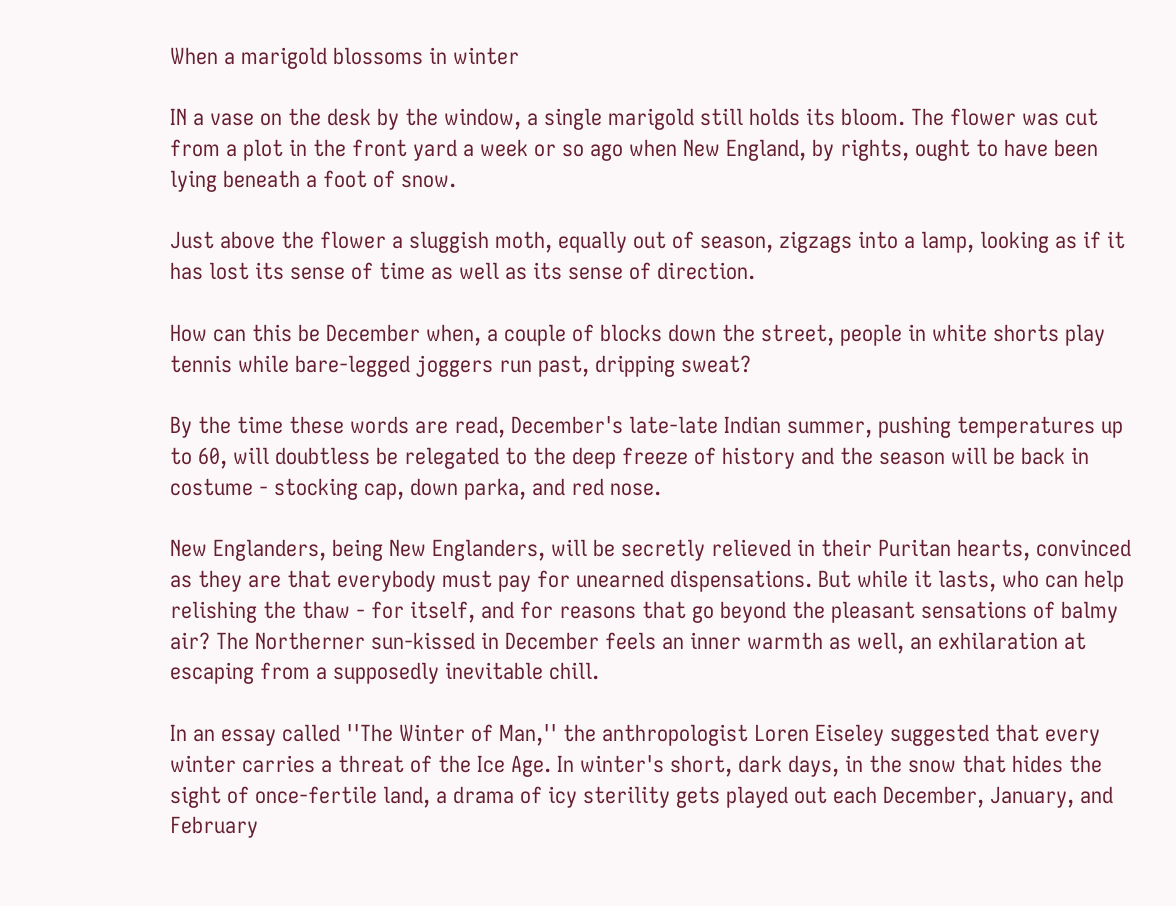When a marigold blossoms in winter

IN a vase on the desk by the window, a single marigold still holds its bloom. The flower was cut from a plot in the front yard a week or so ago when New England, by rights, ought to have been lying beneath a foot of snow.

Just above the flower a sluggish moth, equally out of season, zigzags into a lamp, looking as if it has lost its sense of time as well as its sense of direction.

How can this be December when, a couple of blocks down the street, people in white shorts play tennis while bare-legged joggers run past, dripping sweat?

By the time these words are read, December's late-late Indian summer, pushing temperatures up to 60, will doubtless be relegated to the deep freeze of history and the season will be back in costume - stocking cap, down parka, and red nose.

New Englanders, being New Englanders, will be secretly relieved in their Puritan hearts, convinced as they are that everybody must pay for unearned dispensations. But while it lasts, who can help relishing the thaw - for itself, and for reasons that go beyond the pleasant sensations of balmy air? The Northerner sun-kissed in December feels an inner warmth as well, an exhilaration at escaping from a supposedly inevitable chill.

In an essay called ''The Winter of Man,'' the anthropologist Loren Eiseley suggested that every winter carries a threat of the Ice Age. In winter's short, dark days, in the snow that hides the sight of once-fertile land, a drama of icy sterility gets played out each December, January, and February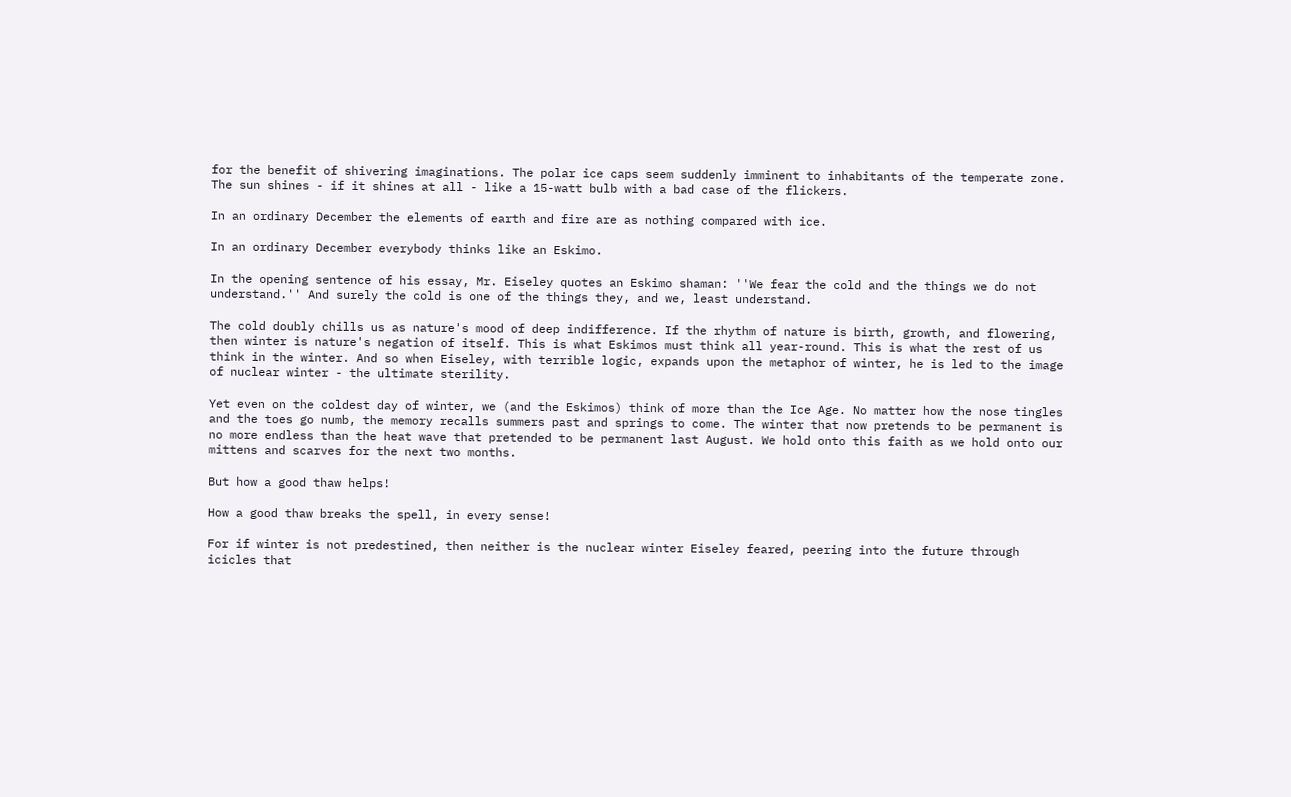for the benefit of shivering imaginations. The polar ice caps seem suddenly imminent to inhabitants of the temperate zone. The sun shines - if it shines at all - like a 15-watt bulb with a bad case of the flickers.

In an ordinary December the elements of earth and fire are as nothing compared with ice.

In an ordinary December everybody thinks like an Eskimo.

In the opening sentence of his essay, Mr. Eiseley quotes an Eskimo shaman: ''We fear the cold and the things we do not understand.'' And surely the cold is one of the things they, and we, least understand.

The cold doubly chills us as nature's mood of deep indifference. If the rhythm of nature is birth, growth, and flowering, then winter is nature's negation of itself. This is what Eskimos must think all year-round. This is what the rest of us think in the winter. And so when Eiseley, with terrible logic, expands upon the metaphor of winter, he is led to the image of nuclear winter - the ultimate sterility.

Yet even on the coldest day of winter, we (and the Eskimos) think of more than the Ice Age. No matter how the nose tingles and the toes go numb, the memory recalls summers past and springs to come. The winter that now pretends to be permanent is no more endless than the heat wave that pretended to be permanent last August. We hold onto this faith as we hold onto our mittens and scarves for the next two months.

But how a good thaw helps!

How a good thaw breaks the spell, in every sense!

For if winter is not predestined, then neither is the nuclear winter Eiseley feared, peering into the future through icicles that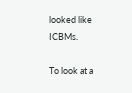looked like ICBMs.

To look at a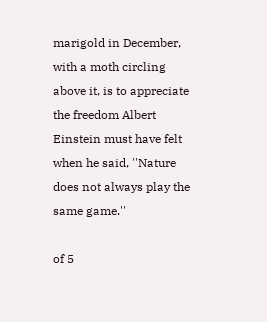marigold in December, with a moth circling above it, is to appreciate the freedom Albert Einstein must have felt when he said, ''Nature does not always play the same game.''

of 5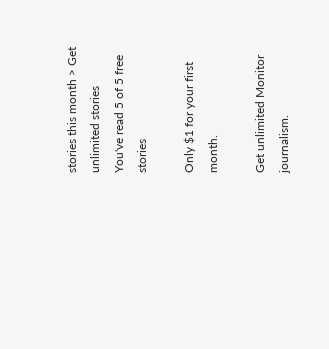stories this month > Get unlimited stories
You've read 5 of 5 free stories

Only $1 for your first month.

Get unlimited Monitor journalism.